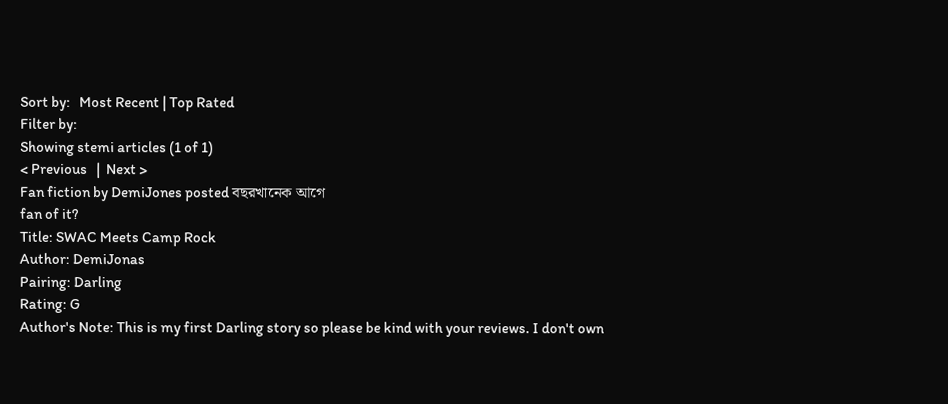Sort by:   Most Recent | Top Rated
Filter by:
Showing stemi articles (1 of 1)
< Previous   |  Next >
Fan fiction by DemiJones posted বছরখানেক আগে
fan of it?
Title: SWAC Meets Camp Rock
Author: DemiJonas
Pairing: Darling
Rating: G
Author's Note: This is my first Darling story so please be kind with your reviews. I don't own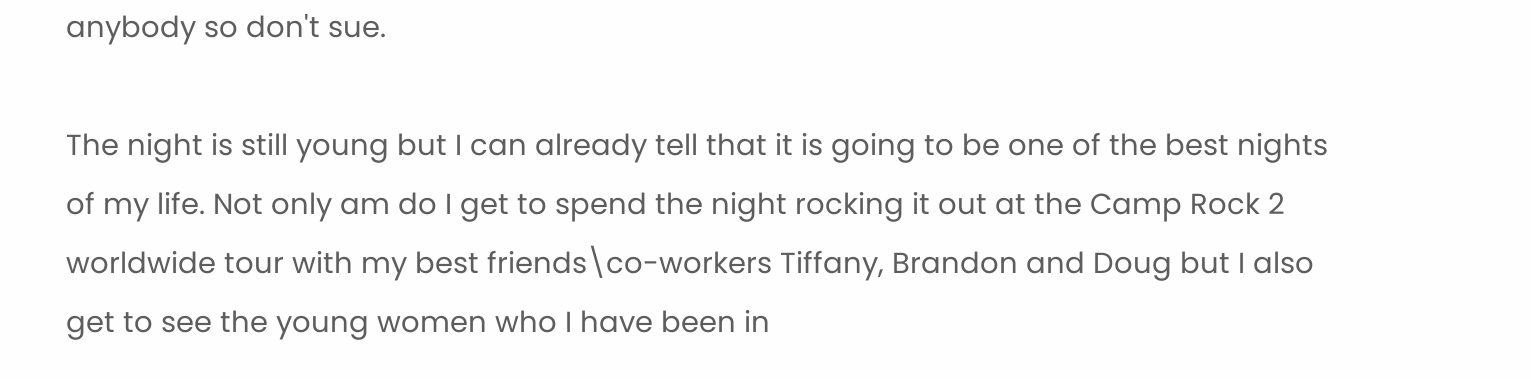anybody so don't sue.

The night is still young but I can already tell that it is going to be one of the best nights of my life. Not only am do I get to spend the night rocking it out at the Camp Rock 2 worldwide tour with my best friends\co-workers Tiffany, Brandon and Doug but I also get to see the young women who I have been in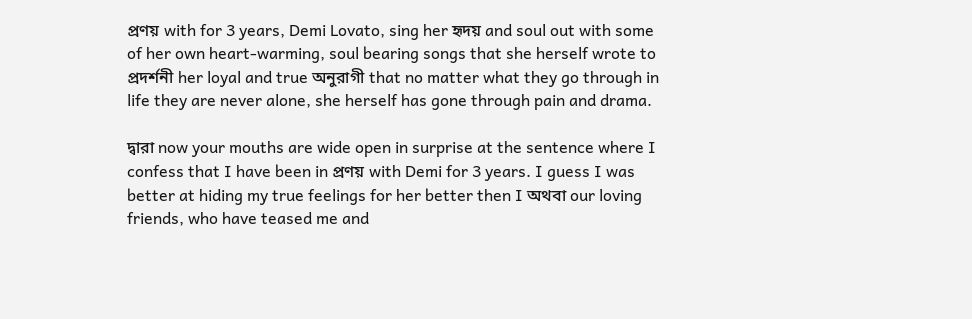প্রণয় with for 3 years, Demi Lovato, sing her হৃদয় and soul out with some of her own heart-warming, soul bearing songs that she herself wrote to প্রদর্শনী her loyal and true অনুরাগী that no matter what they go through in life they are never alone, she herself has gone through pain and drama.

দ্বারা now your mouths are wide open in surprise at the sentence where I confess that I have been in প্রণয় with Demi for 3 years. I guess I was better at hiding my true feelings for her better then I অথবা our loving friends, who have teased me and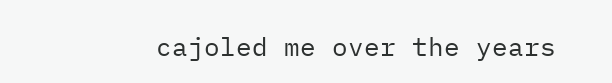cajoled me over the years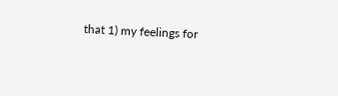that 1) my feelings for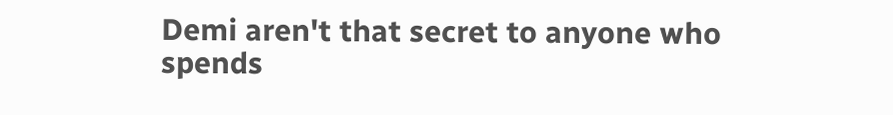Demi aren't that secret to anyone who spends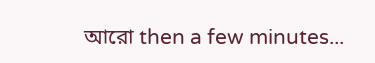আরো then a few minutes...